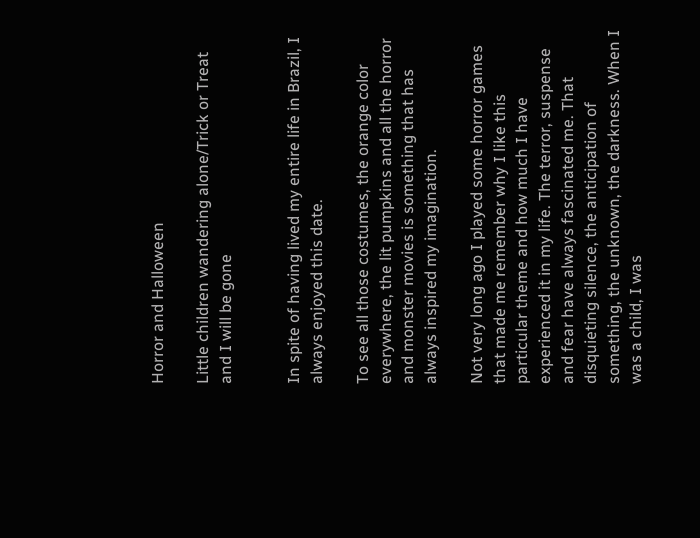Horror and Halloween

Little children wandering alone/Trick or Treat and I will be gone


In spite of having lived my entire life in Brazil, I always enjoyed this date.

To see all those costumes, the orange color everywhere, the lit pumpkins and all the horror and monster movies is something that has always inspired my imagination.

Not very long ago I played some horror games that made me remember why I like this particular theme and how much I have experienced it in my life. The terror, suspense and fear have always fascinated me. That disquieting silence, the anticipation of something, the unknown, the darkness. When I was a child, I was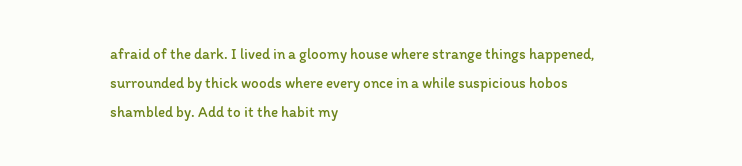afraid of the dark. I lived in a gloomy house where strange things happened, surrounded by thick woods where every once in a while suspicious hobos shambled by. Add to it the habit my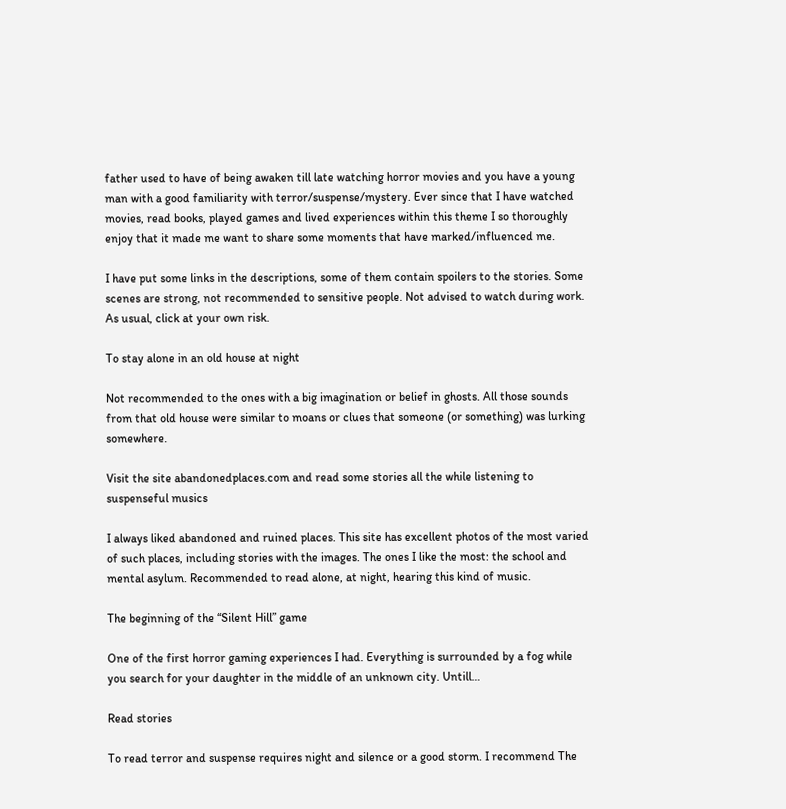father used to have of being awaken till late watching horror movies and you have a young man with a good familiarity with terror/suspense/mystery. Ever since that I have watched movies, read books, played games and lived experiences within this theme I so thoroughly enjoy that it made me want to share some moments that have marked/influenced me.

I have put some links in the descriptions, some of them contain spoilers to the stories. Some scenes are strong, not recommended to sensitive people. Not advised to watch during work. As usual, click at your own risk.

To stay alone in an old house at night

Not recommended to the ones with a big imagination or belief in ghosts. All those sounds from that old house were similar to moans or clues that someone (or something) was lurking somewhere.

Visit the site abandonedplaces.com and read some stories all the while listening to suspenseful musics

I always liked abandoned and ruined places. This site has excellent photos of the most varied of such places, including stories with the images. The ones I like the most: the school and mental asylum. Recommended to read alone, at night, hearing this kind of music.

The beginning of the “Silent Hill” game

One of the first horror gaming experiences I had. Everything is surrounded by a fog while you search for your daughter in the middle of an unknown city. Untill…

Read stories

To read terror and suspense requires night and silence or a good storm. I recommend The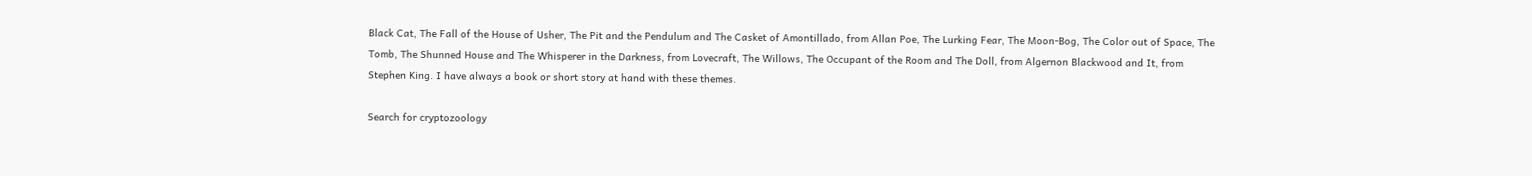Black Cat, The Fall of the House of Usher, The Pit and the Pendulum and The Casket of Amontillado, from Allan Poe, The Lurking Fear, The Moon-Bog, The Color out of Space, The Tomb, The Shunned House and The Whisperer in the Darkness, from Lovecraft, The Willows, The Occupant of the Room and The Doll, from Algernon Blackwood and It, from Stephen King. I have always a book or short story at hand with these themes.

Search for cryptozoology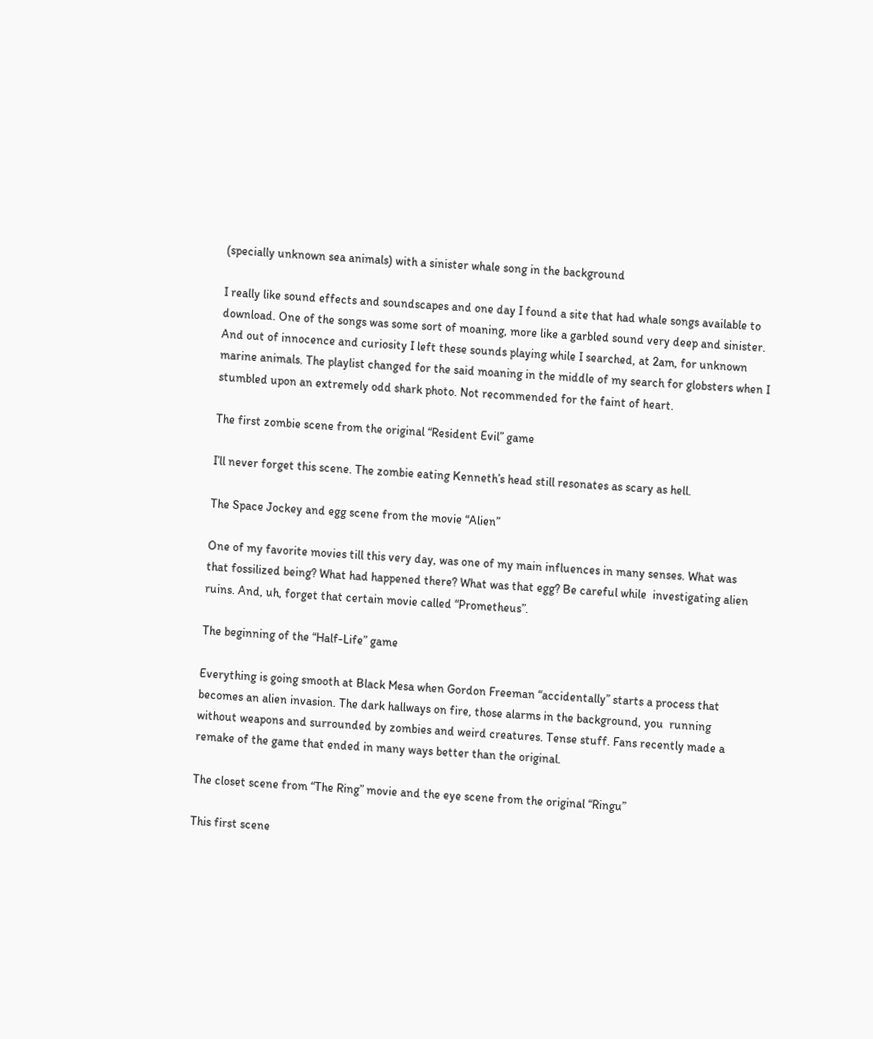(specially unknown sea animals) with a sinister whale song in the background

I really like sound effects and soundscapes and one day I found a site that had whale songs available to download. One of the songs was some sort of moaning, more like a garbled sound very deep and sinister. And out of innocence and curiosity I left these sounds playing while I searched, at 2am, for unknown marine animals. The playlist changed for the said moaning in the middle of my search for globsters when I stumbled upon an extremely odd shark photo. Not recommended for the faint of heart.

The first zombie scene from the original “Resident Evil” game

I’ll never forget this scene. The zombie eating Kenneth’s head still resonates as scary as hell.

The Space Jockey and egg scene from the movie “Alien”

One of my favorite movies till this very day, was one of my main influences in many senses. What was that fossilized being? What had happened there? What was that egg? Be careful while  investigating alien ruins. And, uh, forget that certain movie called “Prometheus”.

The beginning of the “Half-Life” game

Everything is going smooth at Black Mesa when Gordon Freeman “accidentally” starts a process that becomes an alien invasion. The dark hallways on fire, those alarms in the background, you  running without weapons and surrounded by zombies and weird creatures. Tense stuff. Fans recently made a remake of the game that ended in many ways better than the original.

The closet scene from “The Ring” movie and the eye scene from the original “Ringu”

This first scene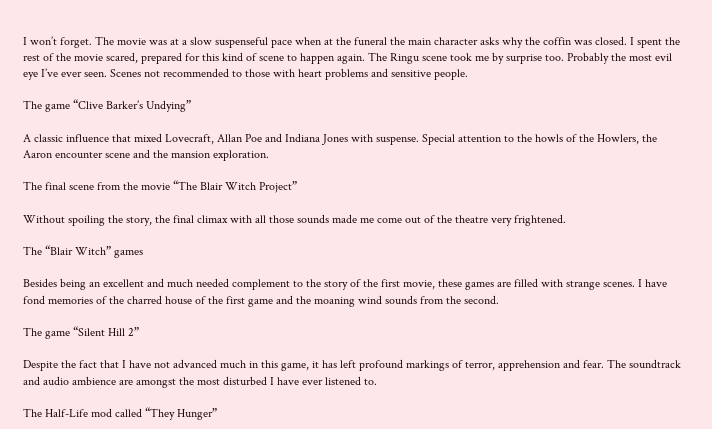I won’t forget. The movie was at a slow suspenseful pace when at the funeral the main character asks why the coffin was closed. I spent the rest of the movie scared, prepared for this kind of scene to happen again. The Ringu scene took me by surprise too. Probably the most evil eye I’ve ever seen. Scenes not recommended to those with heart problems and sensitive people.

The game “Clive Barker’s Undying”

A classic influence that mixed Lovecraft, Allan Poe and Indiana Jones with suspense. Special attention to the howls of the Howlers, the Aaron encounter scene and the mansion exploration.

The final scene from the movie “The Blair Witch Project”

Without spoiling the story, the final climax with all those sounds made me come out of the theatre very frightened.

The “Blair Witch” games

Besides being an excellent and much needed complement to the story of the first movie, these games are filled with strange scenes. I have fond memories of the charred house of the first game and the moaning wind sounds from the second.

The game “Silent Hill 2”

Despite the fact that I have not advanced much in this game, it has left profound markings of terror, apprehension and fear. The soundtrack and audio ambience are amongst the most disturbed I have ever listened to.

The Half-Life mod called “They Hunger”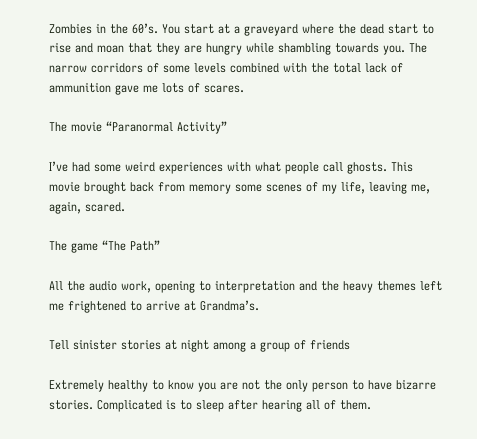Zombies in the 60’s. You start at a graveyard where the dead start to rise and moan that they are hungry while shambling towards you. The narrow corridors of some levels combined with the total lack of ammunition gave me lots of scares.

The movie “Paranormal Activity”

I’ve had some weird experiences with what people call ghosts. This movie brought back from memory some scenes of my life, leaving me, again, scared.

The game “The Path”

All the audio work, opening to interpretation and the heavy themes left me frightened to arrive at Grandma’s.

Tell sinister stories at night among a group of friends

Extremely healthy to know you are not the only person to have bizarre stories. Complicated is to sleep after hearing all of them.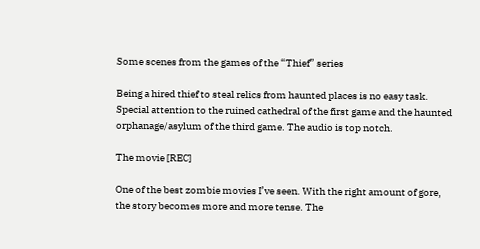Some scenes from the games of the “Thief” series

Being a hired thief to steal relics from haunted places is no easy task. Special attention to the ruined cathedral of the first game and the haunted orphanage/asylum of the third game. The audio is top notch.

The movie [REC]

One of the best zombie movies I’ve seen. With the right amount of gore, the story becomes more and more tense. The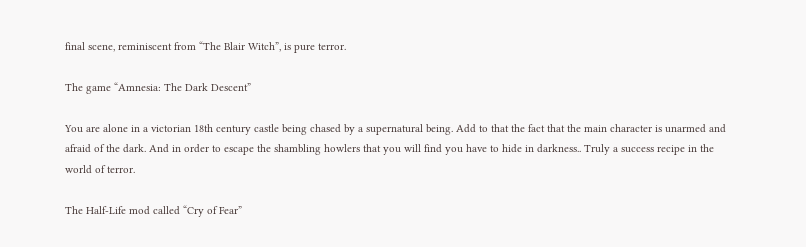final scene, reminiscent from “The Blair Witch”, is pure terror.

The game “Amnesia: The Dark Descent”

You are alone in a victorian 18th century castle being chased by a supernatural being. Add to that the fact that the main character is unarmed and afraid of the dark. And in order to escape the shambling howlers that you will find you have to hide in darkness.. Truly a success recipe in the world of terror.

The Half-Life mod called “Cry of Fear”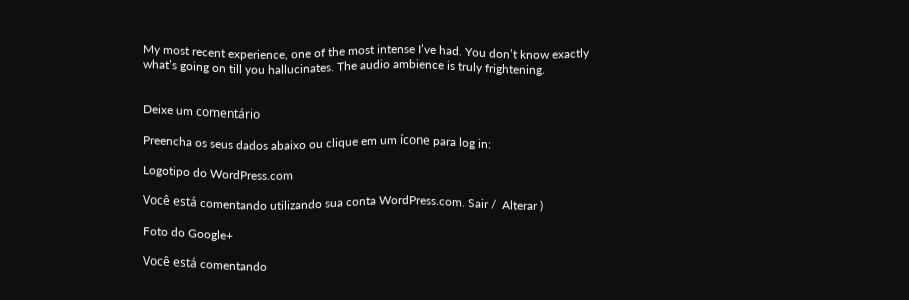My most recent experience, one of the most intense I’ve had. You don’t know exactly what’s going on till you hallucinates. The audio ambience is truly frightening.


Deixe um comentário

Preencha os seus dados abaixo ou clique em um ícone para log in:

Logotipo do WordPress.com

Você está comentando utilizando sua conta WordPress.com. Sair /  Alterar )

Foto do Google+

Você está comentando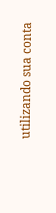utilizando sua conta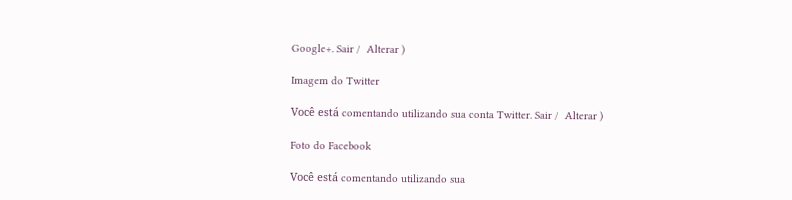Google+. Sair /  Alterar )

Imagem do Twitter

Você está comentando utilizando sua conta Twitter. Sair /  Alterar )

Foto do Facebook

Você está comentando utilizando sua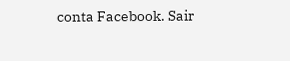conta Facebook. Sair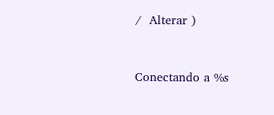/  Alterar )


Conectando a %s